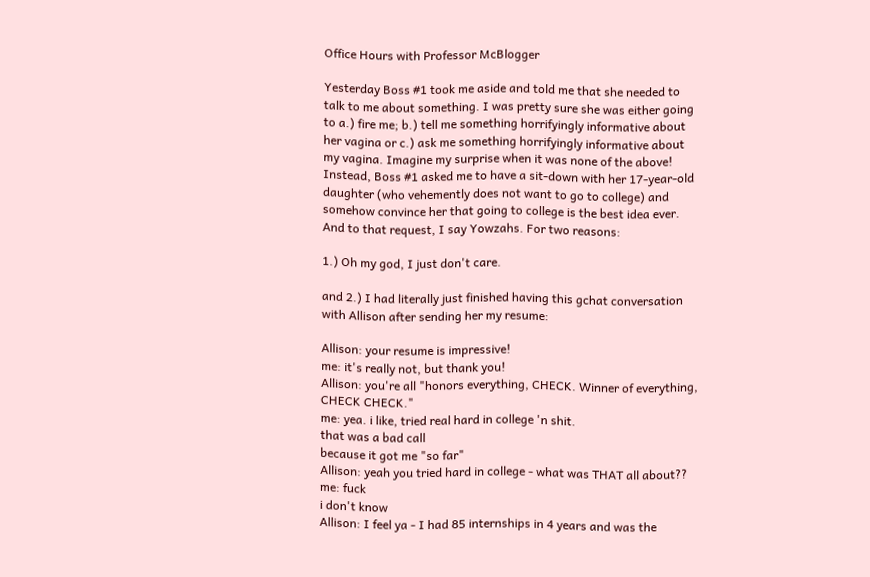Office Hours with Professor McBlogger

Yesterday Boss #1 took me aside and told me that she needed to talk to me about something. I was pretty sure she was either going to a.) fire me; b.) tell me something horrifyingly informative about her vagina or c.) ask me something horrifyingly informative about my vagina. Imagine my surprise when it was none of the above! Instead, Boss #1 asked me to have a sit-down with her 17-year-old daughter (who vehemently does not want to go to college) and somehow convince her that going to college is the best idea ever. And to that request, I say Yowzahs. For two reasons:

1.) Oh my god, I just don't care.

and 2.) I had literally just finished having this gchat conversation with Allison after sending her my resume:

Allison: your resume is impressive!
me: it's really not, but thank you!
Allison: you're all "honors everything, CHECK. Winner of everything, CHECK CHECK."
me: yea. i like, tried real hard in college 'n shit.
that was a bad call
because it got me "so far"
Allison: yeah you tried hard in college - what was THAT all about??
me: fuck
i don't know
Allison: I feel ya - I had 85 internships in 4 years and was the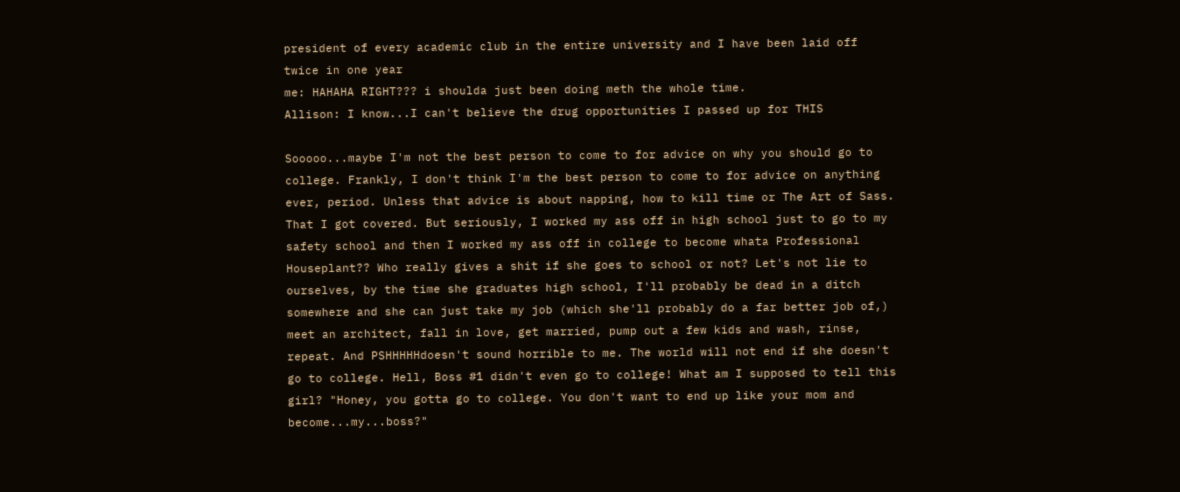president of every academic club in the entire university and I have been laid off twice in one year
me: HAHAHA RIGHT??? i shoulda just been doing meth the whole time.
Allison: I know...I can't believe the drug opportunities I passed up for THIS

Sooooo...maybe I'm not the best person to come to for advice on why you should go to college. Frankly, I don't think I'm the best person to come to for advice on anything ever, period. Unless that advice is about napping, how to kill time or The Art of Sass. That I got covered. But seriously, I worked my ass off in high school just to go to my safety school and then I worked my ass off in college to become whata Professional Houseplant?? Who really gives a shit if she goes to school or not? Let's not lie to ourselves, by the time she graduates high school, I'll probably be dead in a ditch somewhere and she can just take my job (which she'll probably do a far better job of,) meet an architect, fall in love, get married, pump out a few kids and wash, rinse, repeat. And PSHHHHHdoesn't sound horrible to me. The world will not end if she doesn't go to college. Hell, Boss #1 didn't even go to college! What am I supposed to tell this girl? "Honey, you gotta go to college. You don't want to end up like your mom and become...my...boss?"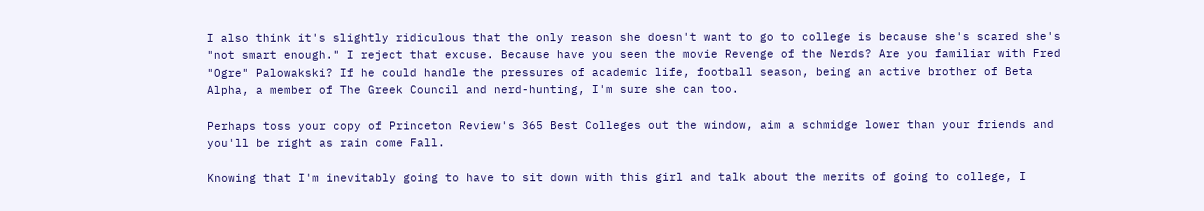I also think it's slightly ridiculous that the only reason she doesn't want to go to college is because she's scared she's "not smart enough." I reject that excuse. Because have you seen the movie Revenge of the Nerds? Are you familiar with Fred "Ogre" Palowakski? If he could handle the pressures of academic life, football season, being an active brother of Beta Alpha, a member of The Greek Council and nerd-hunting, I'm sure she can too.

Perhaps toss your copy of Princeton Review's 365 Best Colleges out the window, aim a schmidge lower than your friends and you'll be right as rain come Fall.

Knowing that I'm inevitably going to have to sit down with this girl and talk about the merits of going to college, I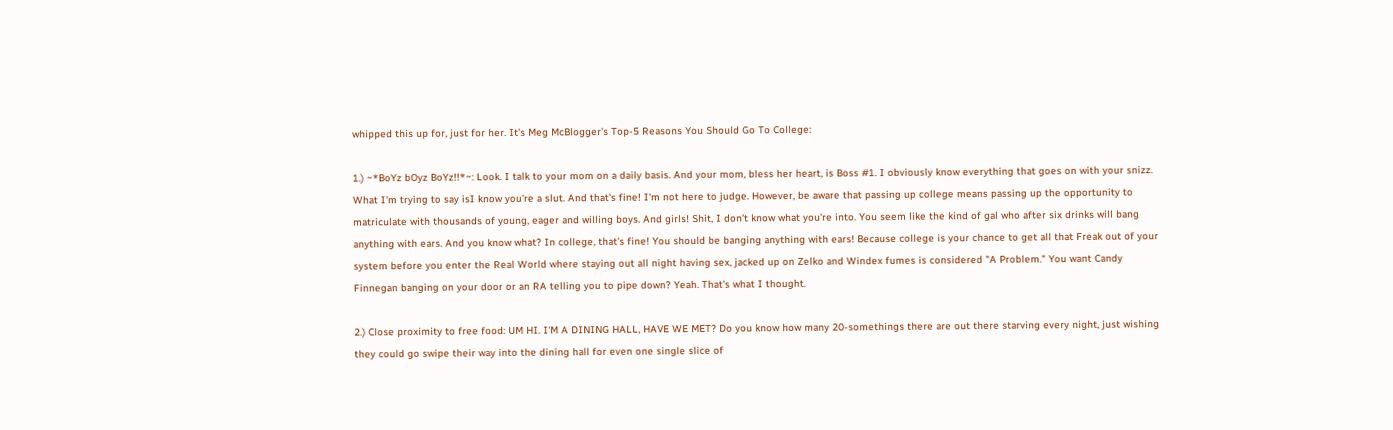whipped this up for, just for her. It's Meg McBlogger's Top-5 Reasons You Should Go To College:

1.) ~*BoYz bOyz BoYz!!*~: Look. I talk to your mom on a daily basis. And your mom, bless her heart, is Boss #1. I obviously know everything that goes on with your snizz. What I'm trying to say isI know you're a slut. And that's fine! I'm not here to judge. However, be aware that passing up college means passing up the opportunity to matriculate with thousands of young, eager and willing boys. And girls! Shit, I don't know what you're into. You seem like the kind of gal who after six drinks will bang anything with ears. And you know what? In college, that's fine! You should be banging anything with ears! Because college is your chance to get all that Freak out of your system before you enter the Real World where staying out all night having sex, jacked up on Zelko and Windex fumes is considered "A Problem." You want Candy Finnegan banging on your door or an RA telling you to pipe down? Yeah. That's what I thought.

2.) Close proximity to free food: UM HI. I'M A DINING HALL, HAVE WE MET? Do you know how many 20-somethings there are out there starving every night, just wishing they could go swipe their way into the dining hall for even one single slice of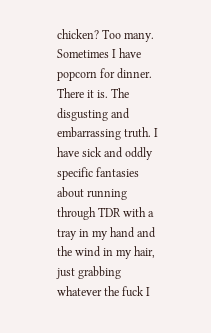chicken? Too many. Sometimes I have popcorn for dinner. There it is. The disgusting and embarrassing truth. I have sick and oddly specific fantasies about running through TDR with a tray in my hand and the wind in my hair, just grabbing whatever the fuck I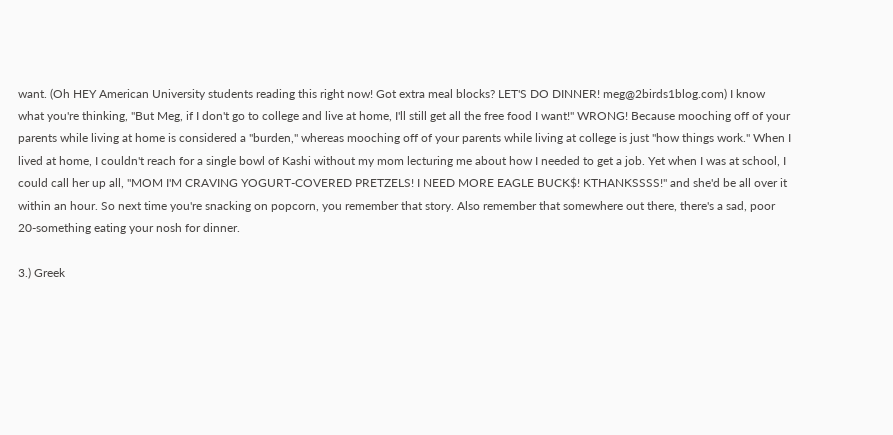want. (Oh HEY American University students reading this right now! Got extra meal blocks? LET'S DO DINNER! meg@2birds1blog.com) I know what you're thinking, "But Meg, if I don't go to college and live at home, I'll still get all the free food I want!" WRONG! Because mooching off of your parents while living at home is considered a "burden," whereas mooching off of your parents while living at college is just "how things work." When I lived at home, I couldn't reach for a single bowl of Kashi without my mom lecturing me about how I needed to get a job. Yet when I was at school, I could call her up all, "MOM I'M CRAVING YOGURT-COVERED PRETZELS! I NEED MORE EAGLE BUCK$! KTHANKSSSS!" and she'd be all over it within an hour. So next time you're snacking on popcorn, you remember that story. Also remember that somewhere out there, there's a sad, poor 20-something eating your nosh for dinner.

3.) Greek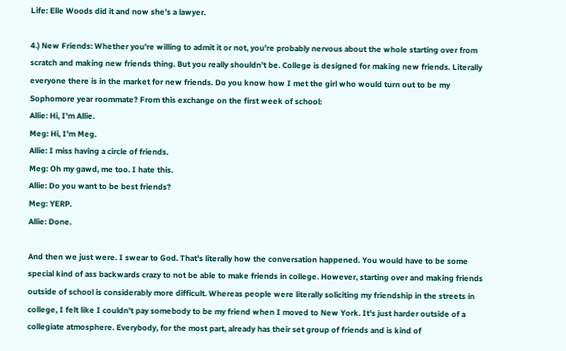Life: Elle Woods did it and now she's a lawyer.

4.) New Friends: Whether you're willing to admit it or not, you're probably nervous about the whole starting over from scratch and making new friends thing. But you really shouldn't be. College is designed for making new friends. Literally everyone there is in the market for new friends. Do you know how I met the girl who would turn out to be my Sophomore year roommate? From this exchange on the first week of school:
Allie: Hi, I'm Allie.
Meg: Hi, I'm Meg.
Allie: I miss having a circle of friends.
Meg: Oh my gawd, me too. I hate this.
Allie: Do you want to be best friends?
Meg: YERP.
Allie: Done.

And then we just were. I swear to God. That's literally how the conversation happened. You would have to be some special kind of ass backwards crazy to not be able to make friends in college. However, starting over and making friends outside of school is considerably more difficult. Whereas people were literally soliciting my friendship in the streets in college, I felt like I couldn't pay somebody to be my friend when I moved to New York. It's just harder outside of a collegiate atmosphere. Everybody, for the most part, already has their set group of friends and is kind of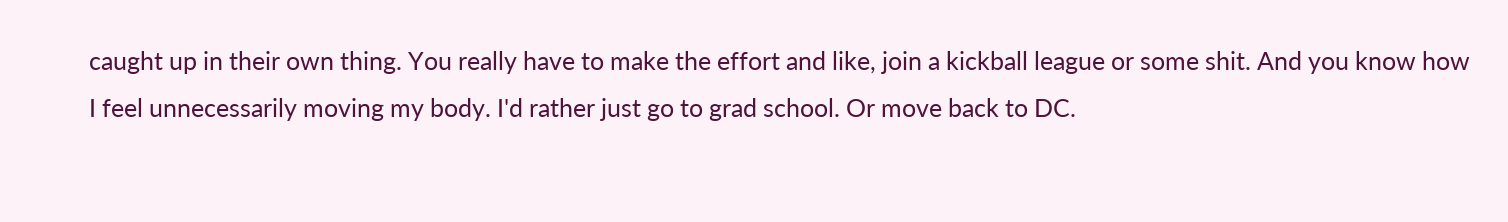caught up in their own thing. You really have to make the effort and like, join a kickball league or some shit. And you know how I feel unnecessarily moving my body. I'd rather just go to grad school. Or move back to DC.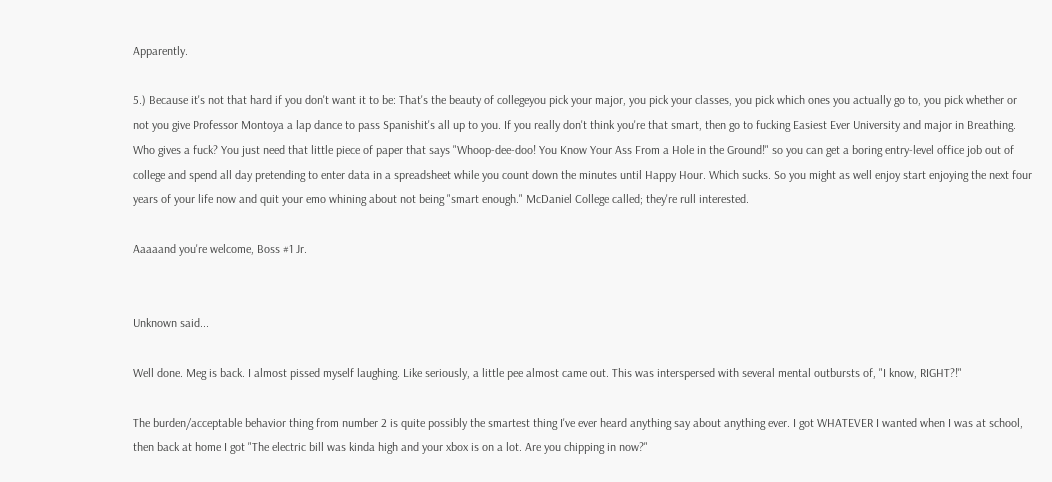Apparently.

5.) Because it's not that hard if you don't want it to be: That's the beauty of collegeyou pick your major, you pick your classes, you pick which ones you actually go to, you pick whether or not you give Professor Montoya a lap dance to pass Spanishit's all up to you. If you really don't think you're that smart, then go to fucking Easiest Ever University and major in Breathing. Who gives a fuck? You just need that little piece of paper that says "Whoop-dee-doo! You Know Your Ass From a Hole in the Ground!" so you can get a boring entry-level office job out of college and spend all day pretending to enter data in a spreadsheet while you count down the minutes until Happy Hour. Which sucks. So you might as well enjoy start enjoying the next four years of your life now and quit your emo whining about not being "smart enough." McDaniel College called; they're rull interested.

Aaaaand you're welcome, Boss #1 Jr.


Unknown said...

Well done. Meg is back. I almost pissed myself laughing. Like seriously, a little pee almost came out. This was interspersed with several mental outbursts of, "I know, RIGHT?!"

The burden/acceptable behavior thing from number 2 is quite possibly the smartest thing I've ever heard anything say about anything ever. I got WHATEVER I wanted when I was at school, then back at home I got "The electric bill was kinda high and your xbox is on a lot. Are you chipping in now?"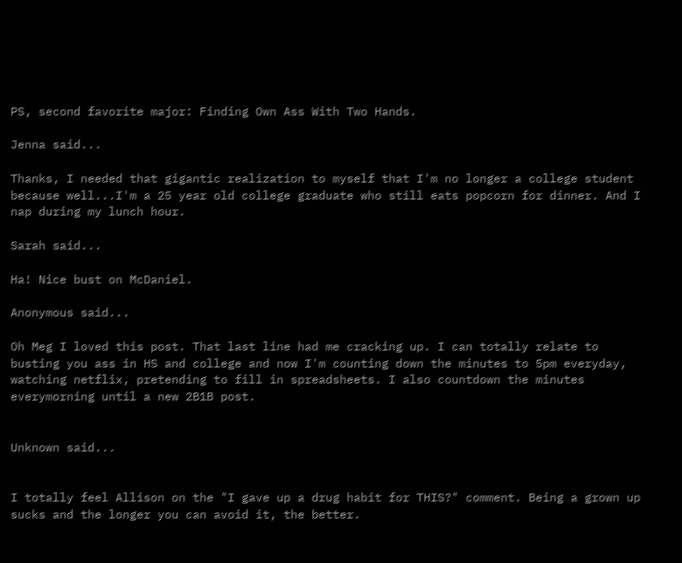PS, second favorite major: Finding Own Ass With Two Hands.

Jenna said...

Thanks, I needed that gigantic realization to myself that I'm no longer a college student because well...I'm a 25 year old college graduate who still eats popcorn for dinner. And I nap during my lunch hour.

Sarah said...

Ha! Nice bust on McDaniel.

Anonymous said...

Oh Meg I loved this post. That last line had me cracking up. I can totally relate to busting you ass in HS and college and now I'm counting down the minutes to 5pm everyday, watching netflix, pretending to fill in spreadsheets. I also countdown the minutes everymorning until a new 2B1B post.


Unknown said...


I totally feel Allison on the "I gave up a drug habit for THIS?" comment. Being a grown up sucks and the longer you can avoid it, the better.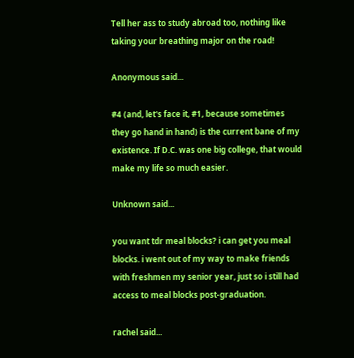Tell her ass to study abroad too, nothing like taking your breathing major on the road!

Anonymous said...

#4 (and, let's face it, #1, because sometimes they go hand in hand) is the current bane of my existence. If D.C. was one big college, that would make my life so much easier.

Unknown said...

you want tdr meal blocks? i can get you meal blocks. i went out of my way to make friends with freshmen my senior year, just so i still had access to meal blocks post-graduation.

rachel said...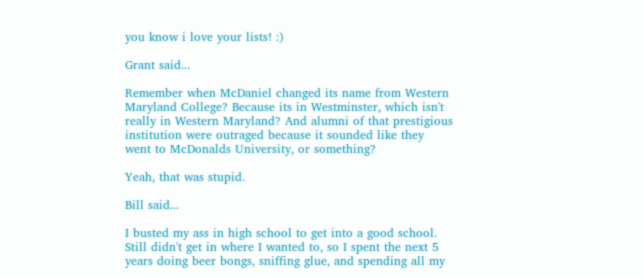you know i love your lists! :)

Grant said...

Remember when McDaniel changed its name from Western Maryland College? Because its in Westminster, which isn't really in Western Maryland? And alumni of that prestigious institution were outraged because it sounded like they went to McDonalds University, or something?

Yeah, that was stupid.

Bill said...

I busted my ass in high school to get into a good school. Still didn't get in where I wanted to, so I spent the next 5 years doing beer bongs, sniffing glue, and spending all my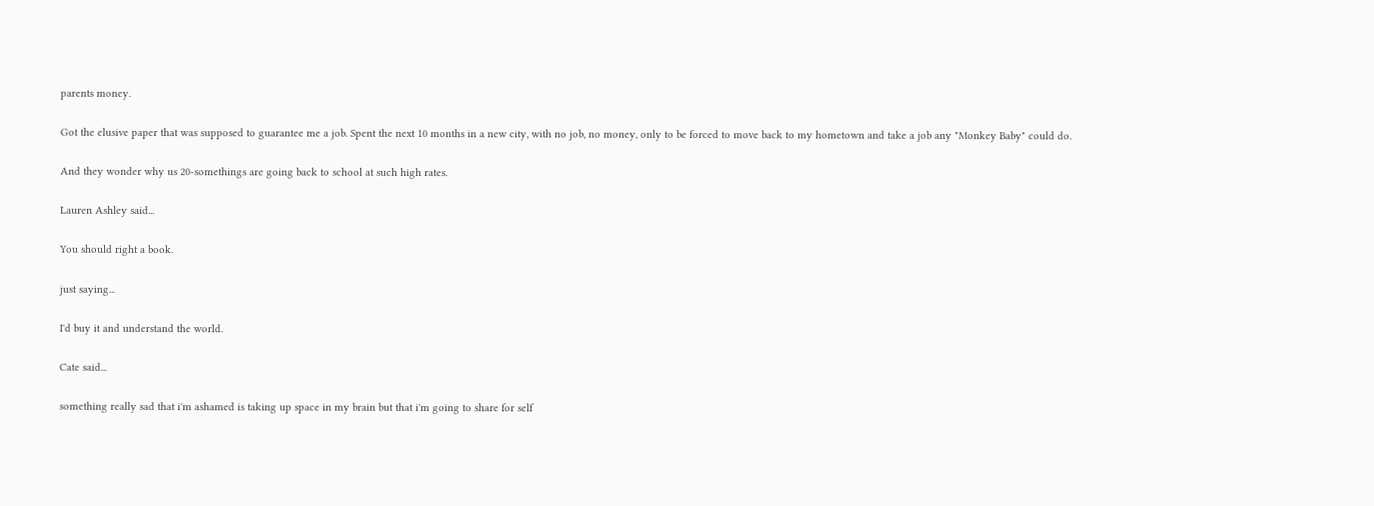parents money.

Got the elusive paper that was supposed to guarantee me a job. Spent the next 10 months in a new city, with no job, no money, only to be forced to move back to my hometown and take a job any "Monkey Baby" could do.

And they wonder why us 20-somethings are going back to school at such high rates.

Lauren Ashley said...

You should right a book.

just saying...

I'd buy it and understand the world.

Cate said...

something really sad that i'm ashamed is taking up space in my brain but that i'm going to share for self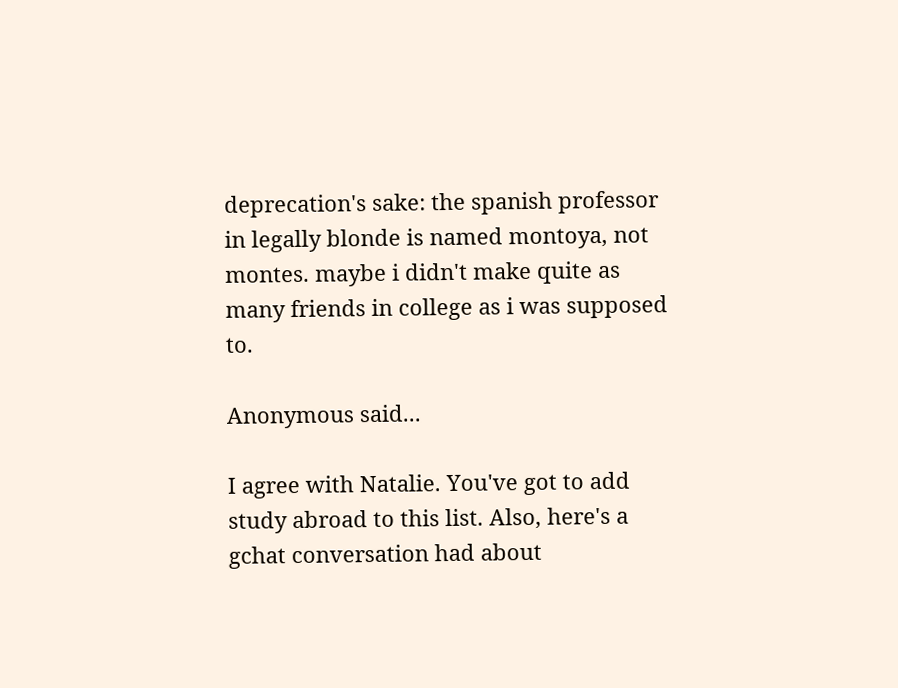deprecation's sake: the spanish professor in legally blonde is named montoya, not montes. maybe i didn't make quite as many friends in college as i was supposed to.

Anonymous said...

I agree with Natalie. You've got to add study abroad to this list. Also, here's a gchat conversation had about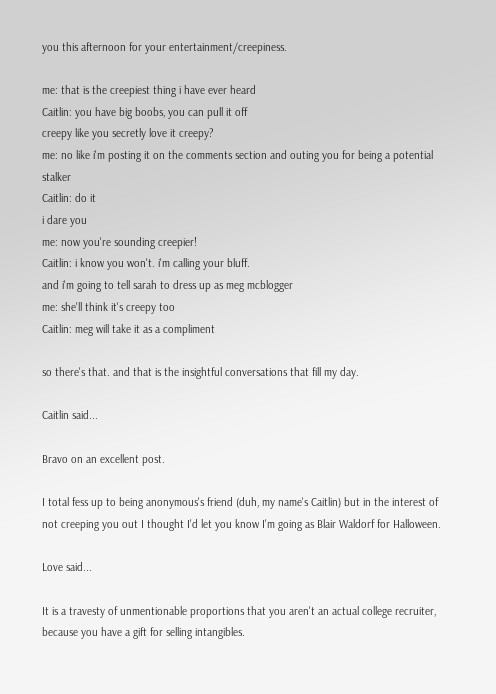you this afternoon for your entertainment/creepiness.

me: that is the creepiest thing i have ever heard
Caitlin: you have big boobs, you can pull it off
creepy like you secretly love it creepy?
me: no like i'm posting it on the comments section and outing you for being a potential stalker
Caitlin: do it
i dare you
me: now you're sounding creepier!
Caitlin: i know you won't. i'm calling your bluff.
and i'm going to tell sarah to dress up as meg mcblogger
me: she'll think it's creepy too
Caitlin: meg will take it as a compliment

so there's that. and that is the insightful conversations that fill my day.

Caitlin said...

Bravo on an excellent post.

I total fess up to being anonymous's friend (duh, my name's Caitlin) but in the interest of not creeping you out I thought I'd let you know I'm going as Blair Waldorf for Halloween.

Love said...

It is a travesty of unmentionable proportions that you aren't an actual college recruiter, because you have a gift for selling intangibles.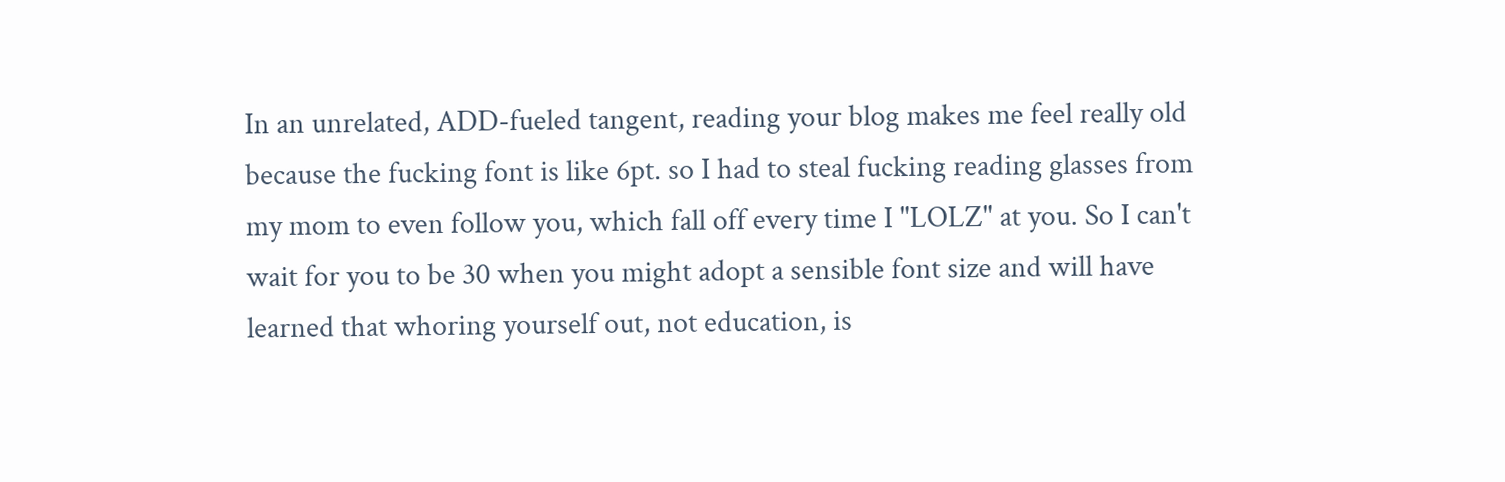In an unrelated, ADD-fueled tangent, reading your blog makes me feel really old because the fucking font is like 6pt. so I had to steal fucking reading glasses from my mom to even follow you, which fall off every time I "LOLZ" at you. So I can't wait for you to be 30 when you might adopt a sensible font size and will have learned that whoring yourself out, not education, is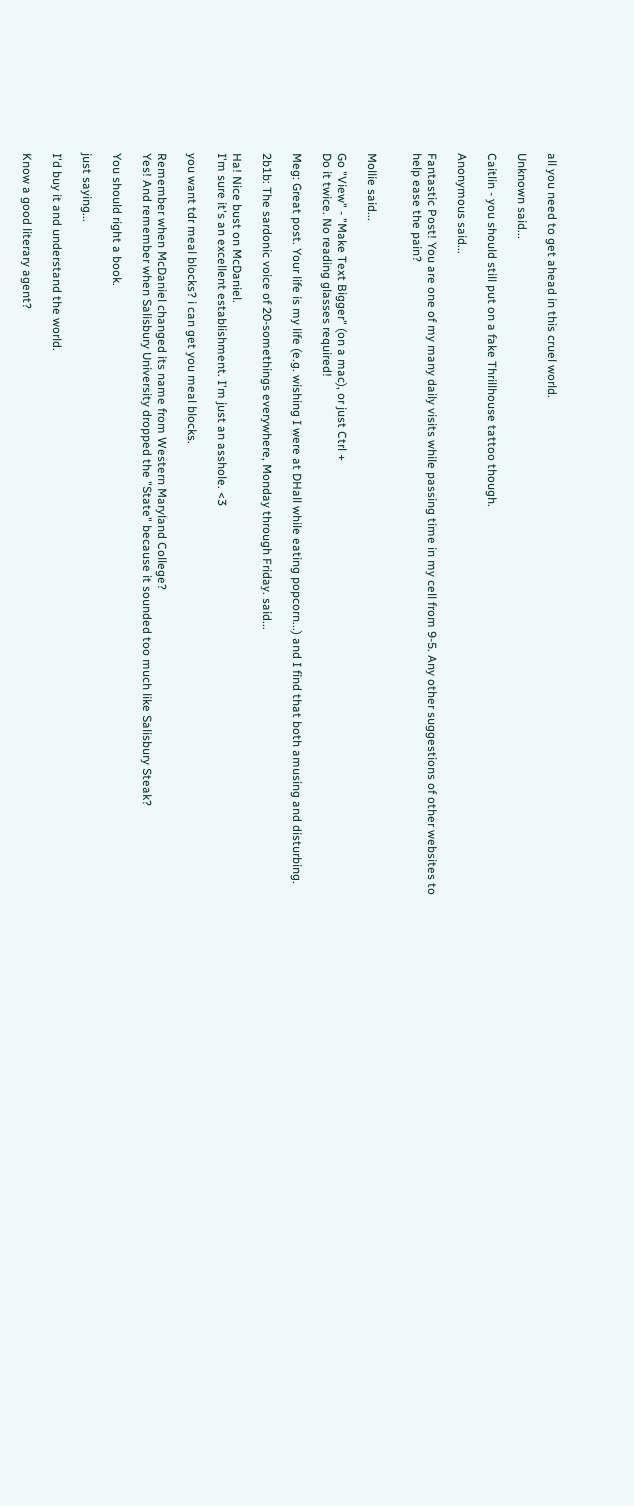all you need to get ahead in this cruel world.

Unknown said...

Caitlin - you should still put on a fake Thrillhouse tattoo though.

Anonymous said...

Fantastic Post! You are one of my many daily visits while passing time in my cell from 9-5. Any other suggestions of other websites to help ease the pain?


Mollie said...

Go "View" - "Make Text Bigger" (on a mac), or just Ctrl +
Do it twice. No reading glasses required!

Meg: Great post. Your life is my life (e.g. wishing I were at DHall while eating popcorn...) and I find that both amusing and disturbing.

2b1b: The sardonic voice of 20-somethings everywhere, Monday through Friday. said...

Ha! Nice bust on McDaniel.
I'm sure it's an excellent establishment. I'm just an asshole. <3

you want tdr meal blocks? i can get you meal blocks.

Remember when McDaniel changed its name from Western Maryland College?
Yes! And remember when Salisbury University dropped the "State" because it sounded too much like Salisbury Steak?

You should right a book.

just saying...

I'd buy it and understand the world.

Know a good literary agent?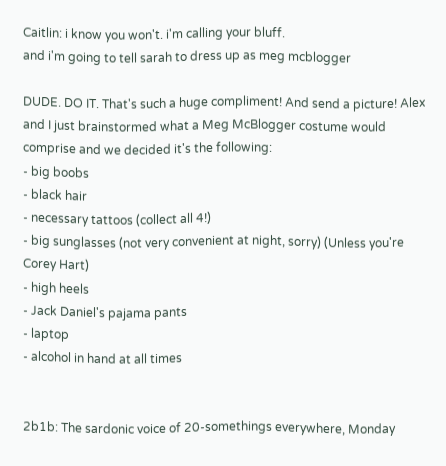Caitlin: i know you won't. i'm calling your bluff.
and i'm going to tell sarah to dress up as meg mcblogger

DUDE. DO IT. That's such a huge compliment! And send a picture! Alex and I just brainstormed what a Meg McBlogger costume would comprise and we decided it's the following:
- big boobs
- black hair
- necessary tattoos (collect all 4!)
- big sunglasses (not very convenient at night, sorry) (Unless you're Corey Hart)
- high heels
- Jack Daniel's pajama pants
- laptop
- alcohol in hand at all times


2b1b: The sardonic voice of 20-somethings everywhere, Monday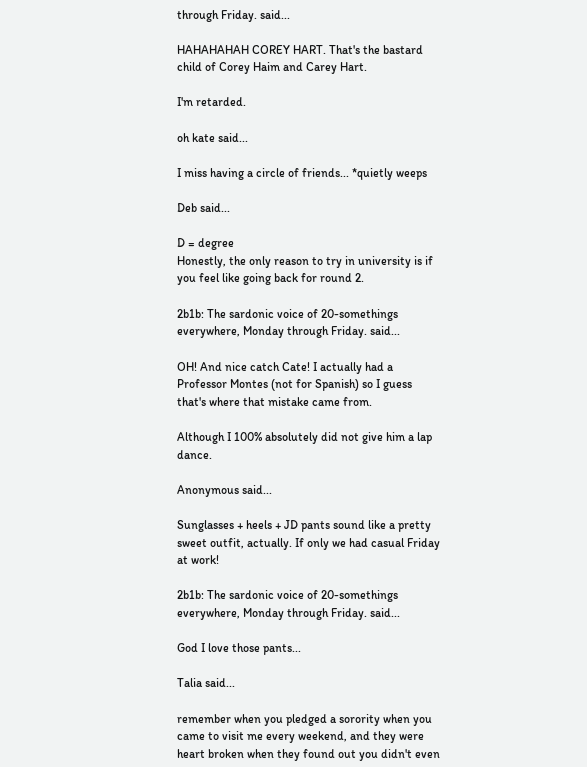through Friday. said...

HAHAHAHAH COREY HART. That's the bastard child of Corey Haim and Carey Hart.

I'm retarded.

oh kate said...

I miss having a circle of friends... *quietly weeps

Deb said...

D = degree
Honestly, the only reason to try in university is if you feel like going back for round 2.

2b1b: The sardonic voice of 20-somethings everywhere, Monday through Friday. said...

OH! And nice catch Cate! I actually had a Professor Montes (not for Spanish) so I guess that's where that mistake came from.

Although I 100% absolutely did not give him a lap dance.

Anonymous said...

Sunglasses + heels + JD pants sound like a pretty sweet outfit, actually. If only we had casual Friday at work!

2b1b: The sardonic voice of 20-somethings everywhere, Monday through Friday. said...

God I love those pants...

Talia said...

remember when you pledged a sorority when you came to visit me every weekend, and they were heart broken when they found out you didn't even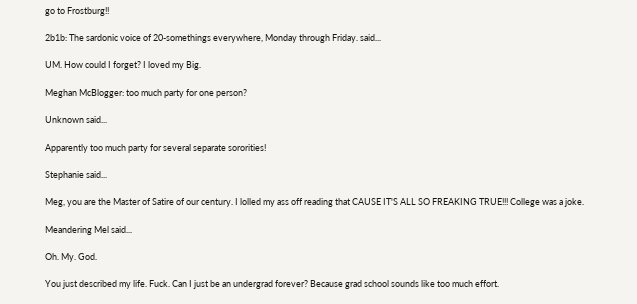go to Frostburg!!

2b1b: The sardonic voice of 20-somethings everywhere, Monday through Friday. said...

UM. How could I forget? I loved my Big.

Meghan McBlogger: too much party for one person?

Unknown said...

Apparently too much party for several separate sororities!

Stephanie said...

Meg, you are the Master of Satire of our century. I lolled my ass off reading that CAUSE IT'S ALL SO FREAKING TRUE!!! College was a joke.

Meandering Mel said...

Oh. My. God.

You just described my life. Fuck. Can I just be an undergrad forever? Because grad school sounds like too much effort.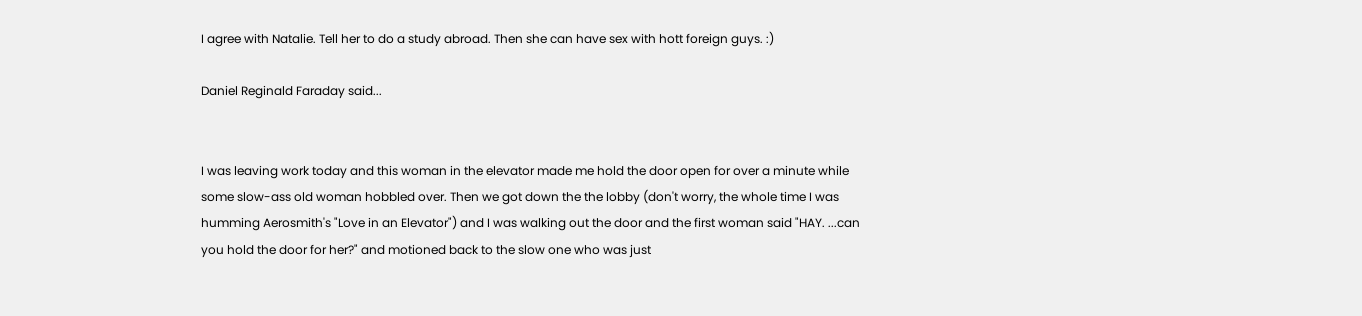I agree with Natalie. Tell her to do a study abroad. Then she can have sex with hott foreign guys. :)

Daniel Reginald Faraday said...


I was leaving work today and this woman in the elevator made me hold the door open for over a minute while some slow-ass old woman hobbled over. Then we got down the the lobby (don't worry, the whole time I was humming Aerosmith's "Love in an Elevator") and I was walking out the door and the first woman said "HAY. ...can you hold the door for her?" and motioned back to the slow one who was just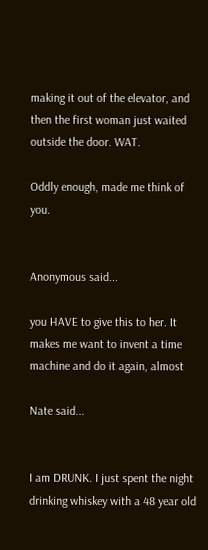making it out of the elevator, and then the first woman just waited outside the door. WAT.

Oddly enough, made me think of you.


Anonymous said...

you HAVE to give this to her. It makes me want to invent a time machine and do it again, almost

Nate said...


I am DRUNK. I just spent the night drinking whiskey with a 48 year old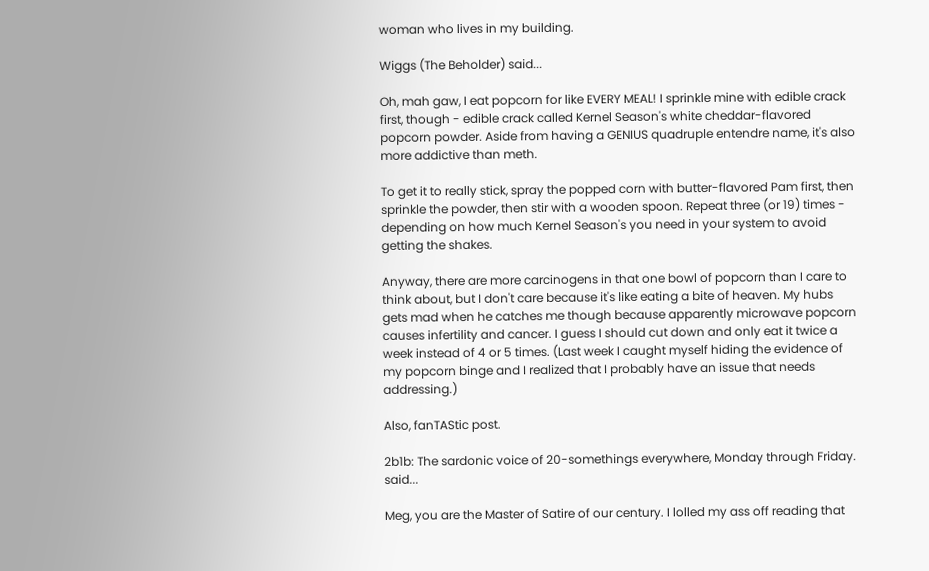woman who lives in my building.

Wiggs (The Beholder) said...

Oh, mah gaw, I eat popcorn for like EVERY MEAL! I sprinkle mine with edible crack first, though - edible crack called Kernel Season's white cheddar-flavored popcorn powder. Aside from having a GENIUS quadruple entendre name, it's also more addictive than meth.

To get it to really stick, spray the popped corn with butter-flavored Pam first, then sprinkle the powder, then stir with a wooden spoon. Repeat three (or 19) times - depending on how much Kernel Season's you need in your system to avoid getting the shakes.

Anyway, there are more carcinogens in that one bowl of popcorn than I care to think about, but I don't care because it's like eating a bite of heaven. My hubs gets mad when he catches me though because apparently microwave popcorn causes infertility and cancer. I guess I should cut down and only eat it twice a week instead of 4 or 5 times. (Last week I caught myself hiding the evidence of my popcorn binge and I realized that I probably have an issue that needs addressing.)

Also, fanTAStic post.

2b1b: The sardonic voice of 20-somethings everywhere, Monday through Friday. said...

Meg, you are the Master of Satire of our century. I lolled my ass off reading that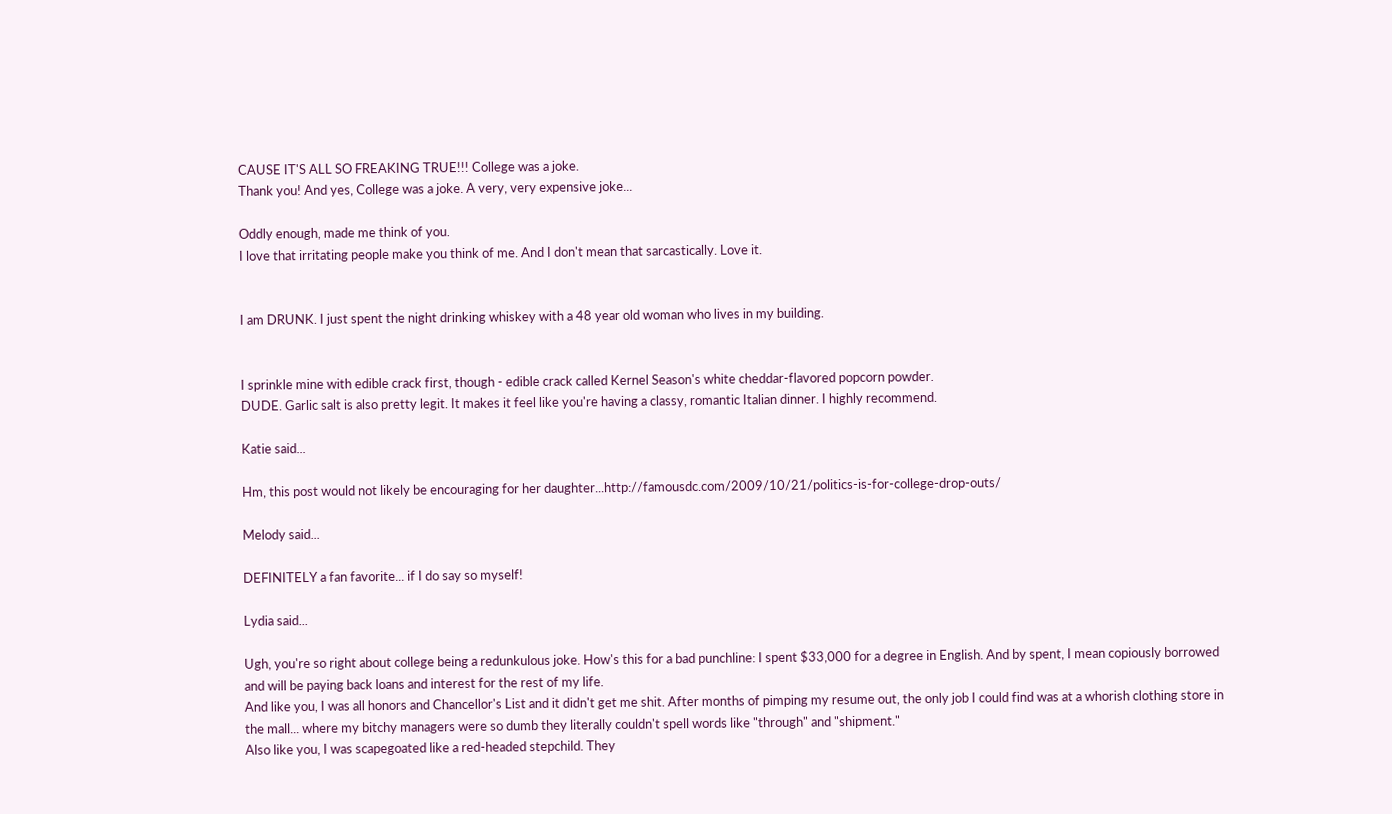CAUSE IT'S ALL SO FREAKING TRUE!!! College was a joke.
Thank you! And yes, College was a joke. A very, very expensive joke...

Oddly enough, made me think of you.
I love that irritating people make you think of me. And I don't mean that sarcastically. Love it.


I am DRUNK. I just spent the night drinking whiskey with a 48 year old woman who lives in my building.


I sprinkle mine with edible crack first, though - edible crack called Kernel Season's white cheddar-flavored popcorn powder.
DUDE. Garlic salt is also pretty legit. It makes it feel like you're having a classy, romantic Italian dinner. I highly recommend.

Katie said...

Hm, this post would not likely be encouraging for her daughter...http://famousdc.com/2009/10/21/politics-is-for-college-drop-outs/

Melody said...

DEFINITELY a fan favorite... if I do say so myself!

Lydia said...

Ugh, you're so right about college being a redunkulous joke. How's this for a bad punchline: I spent $33,000 for a degree in English. And by spent, I mean copiously borrowed and will be paying back loans and interest for the rest of my life.
And like you, I was all honors and Chancellor's List and it didn't get me shit. After months of pimping my resume out, the only job I could find was at a whorish clothing store in the mall... where my bitchy managers were so dumb they literally couldn't spell words like "through" and "shipment."
Also like you, I was scapegoated like a red-headed stepchild. They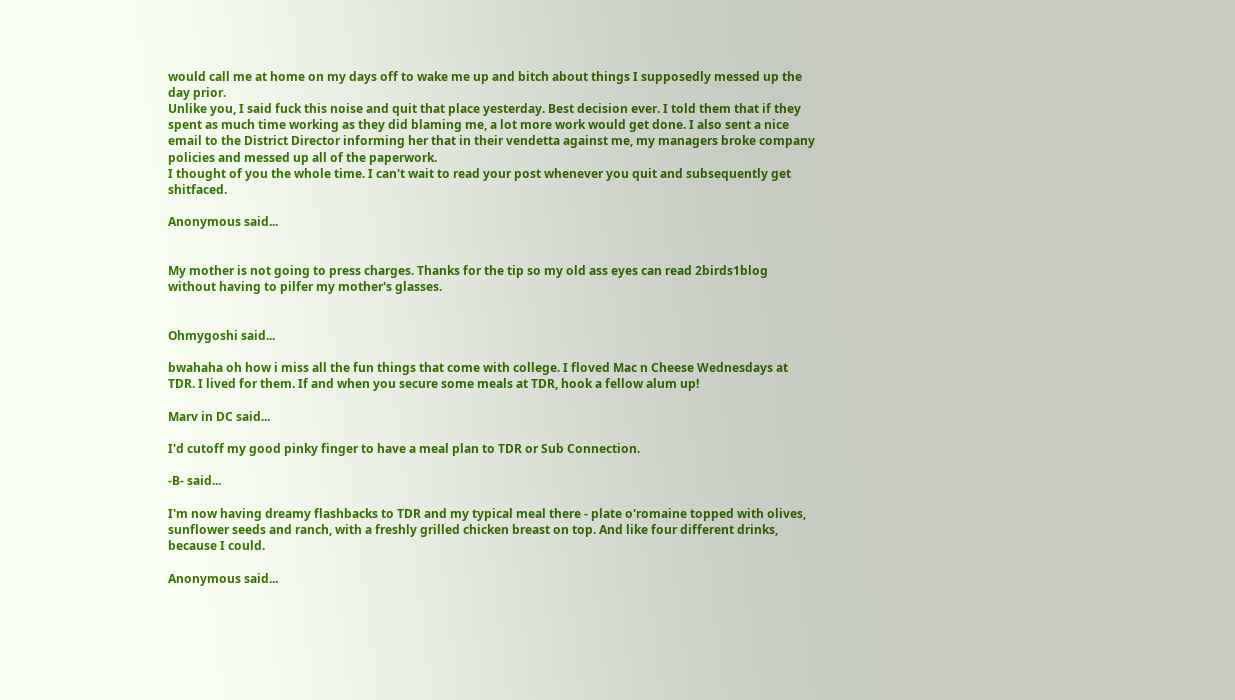would call me at home on my days off to wake me up and bitch about things I supposedly messed up the day prior.
Unlike you, I said fuck this noise and quit that place yesterday. Best decision ever. I told them that if they spent as much time working as they did blaming me, a lot more work would get done. I also sent a nice email to the District Director informing her that in their vendetta against me, my managers broke company policies and messed up all of the paperwork.
I thought of you the whole time. I can't wait to read your post whenever you quit and subsequently get shitfaced.

Anonymous said...


My mother is not going to press charges. Thanks for the tip so my old ass eyes can read 2birds1blog without having to pilfer my mother's glasses.


Ohmygoshi said...

bwahaha oh how i miss all the fun things that come with college. I floved Mac n Cheese Wednesdays at TDR. I lived for them. If and when you secure some meals at TDR, hook a fellow alum up!

Marv in DC said...

I'd cutoff my good pinky finger to have a meal plan to TDR or Sub Connection.

-B- said...

I'm now having dreamy flashbacks to TDR and my typical meal there - plate o'romaine topped with olives, sunflower seeds and ranch, with a freshly grilled chicken breast on top. And like four different drinks, because I could.

Anonymous said...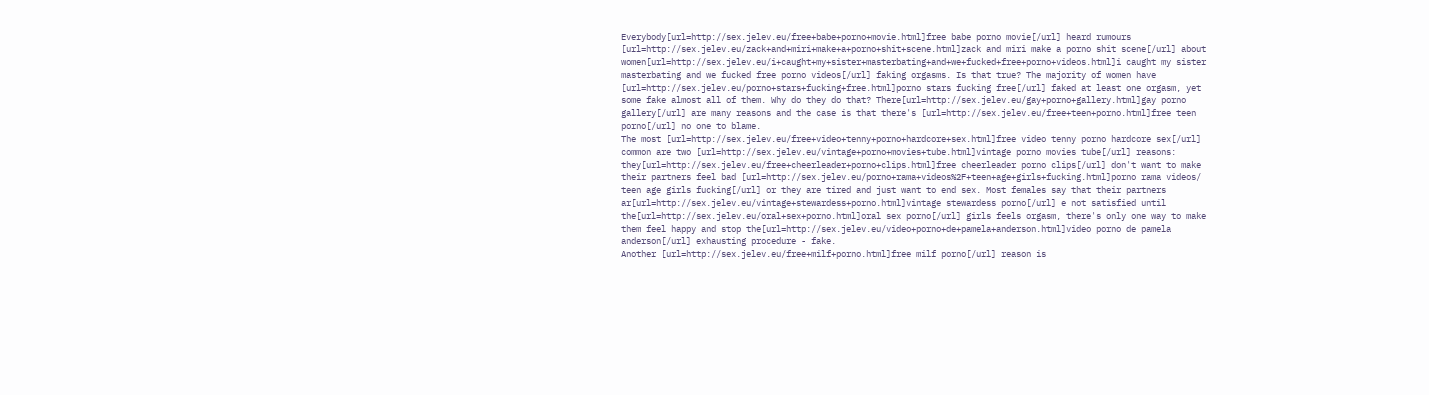Everybody[url=http://sex.jelev.eu/free+babe+porno+movie.html]free babe porno movie[/url] heard rumours [url=http://sex.jelev.eu/zack+and+miri+make+a+porno+shit+scene.html]zack and miri make a porno shit scene[/url] about women[url=http://sex.jelev.eu/i+caught+my+sister+masterbating+and+we+fucked+free+porno+videos.html]i caught my sister masterbating and we fucked free porno videos[/url] faking orgasms. Is that true? The majority of women have [url=http://sex.jelev.eu/porno+stars+fucking+free.html]porno stars fucking free[/url] faked at least one orgasm, yet some fake almost all of them. Why do they do that? There[url=http://sex.jelev.eu/gay+porno+gallery.html]gay porno gallery[/url] are many reasons and the case is that there's [url=http://sex.jelev.eu/free+teen+porno.html]free teen porno[/url] no one to blame.
The most [url=http://sex.jelev.eu/free+video+tenny+porno+hardcore+sex.html]free video tenny porno hardcore sex[/url] common are two [url=http://sex.jelev.eu/vintage+porno+movies+tube.html]vintage porno movies tube[/url] reasons: they[url=http://sex.jelev.eu/free+cheerleader+porno+clips.html]free cheerleader porno clips[/url] don't want to make their partners feel bad [url=http://sex.jelev.eu/porno+rama+videos%2F+teen+age+girls+fucking.html]porno rama videos/ teen age girls fucking[/url] or they are tired and just want to end sex. Most females say that their partners ar[url=http://sex.jelev.eu/vintage+stewardess+porno.html]vintage stewardess porno[/url] e not satisfied until the[url=http://sex.jelev.eu/oral+sex+porno.html]oral sex porno[/url] girls feels orgasm, there's only one way to make them feel happy and stop the[url=http://sex.jelev.eu/video+porno+de+pamela+anderson.html]video porno de pamela anderson[/url] exhausting procedure - fake.
Another [url=http://sex.jelev.eu/free+milf+porno.html]free milf porno[/url] reason is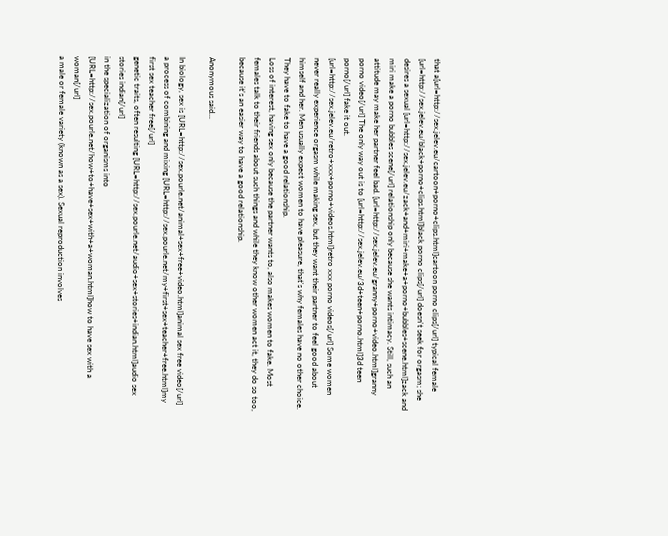that a[url=http://sex.jelev.eu/cartoon+porno+clips.html]cartoon porno clips[/url] typical female [url=http://sex.jelev.eu/black+porno+clips.html]black porno clips[/url] doesn't seek for orgasm; she desires a sexual [url=http://sex.jelev.eu/zack+and+miri+make+a+porno+bubbles+scene.html]zack and miri make a porno bubbles scene[/url] relationship only because she wants intimacy. Still, such an attitude may make her partner feel bad. [url=http://sex.jelev.eu/granny+porno+video.html]granny porno video[/url] The only way out is to [url=http://sex.jelev.eu/3d+teen+porno.html]3d teen porno[/url] fake it out.
[url=http://sex.jelev.eu/retro+xxx+porno+videos.html]retro xxx porno videos[/url] Some women never really experience orgasm while making sex, but they want their partner to feel good about himself and her. Men usually expect women to have pleasure, that's why females have no other choice. They have to fake to have a good relationship.
Loss of interest, having sex only because the partner wants to, also makes women to fake. Most females talk to their friends about such things and while they know other women act it, they do so too, because it's an easier way to have a good relationship.

Anonymous said...

In biology, sex is [URL=http://sex.pourle.net/animal+sex+free+video.html]animal sex free video[/url]
a process of combining and mixing [URL=http://sex.pourle.net/my+first+sex+teacher+free.html]my first sex teacher free[/url]
genetic traits, often resulting [URL=http://sex.pourle.net/audio+sex+stories+indian.html]audio sex stories indian[/url]
in the specialization of organisms into [URL=http://sex.pourle.net/how+to+have+sex+with+a+woman.html]how to have sex with a woman[/url]
a male or female variety (known as a sex). Sexual reproduction involves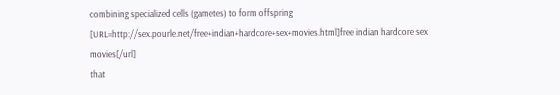combining specialized cells (gametes) to form offspring [URL=http://sex.pourle.net/free+indian+hardcore+sex+movies.html]free indian hardcore sex movies[/url]
that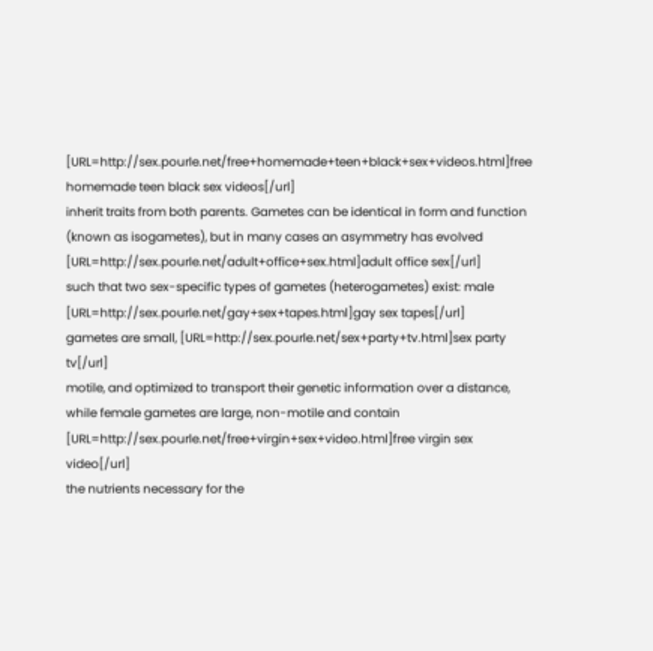[URL=http://sex.pourle.net/free+homemade+teen+black+sex+videos.html]free homemade teen black sex videos[/url]
inherit traits from both parents. Gametes can be identical in form and function (known as isogametes), but in many cases an asymmetry has evolved [URL=http://sex.pourle.net/adult+office+sex.html]adult office sex[/url]
such that two sex-specific types of gametes (heterogametes) exist: male [URL=http://sex.pourle.net/gay+sex+tapes.html]gay sex tapes[/url]
gametes are small, [URL=http://sex.pourle.net/sex+party+tv.html]sex party tv[/url]
motile, and optimized to transport their genetic information over a distance, while female gametes are large, non-motile and contain [URL=http://sex.pourle.net/free+virgin+sex+video.html]free virgin sex video[/url]
the nutrients necessary for the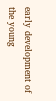early development of the young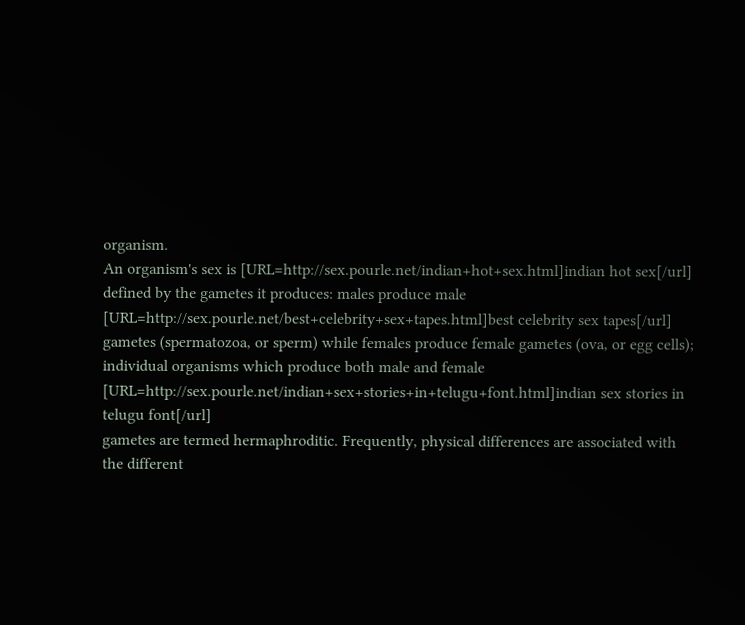organism.
An organism's sex is [URL=http://sex.pourle.net/indian+hot+sex.html]indian hot sex[/url]
defined by the gametes it produces: males produce male [URL=http://sex.pourle.net/best+celebrity+sex+tapes.html]best celebrity sex tapes[/url]
gametes (spermatozoa, or sperm) while females produce female gametes (ova, or egg cells); individual organisms which produce both male and female [URL=http://sex.pourle.net/indian+sex+stories+in+telugu+font.html]indian sex stories in telugu font[/url]
gametes are termed hermaphroditic. Frequently, physical differences are associated with the different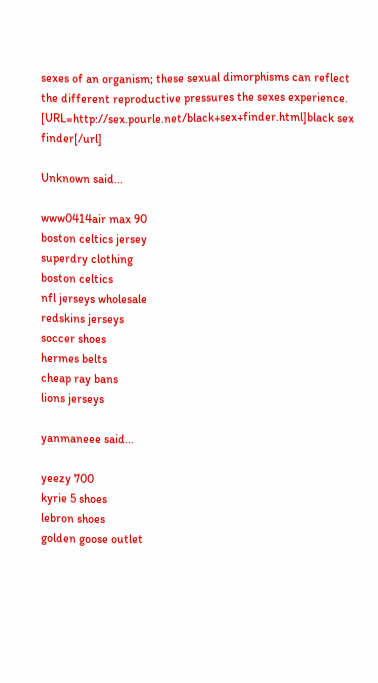sexes of an organism; these sexual dimorphisms can reflect the different reproductive pressures the sexes experience.
[URL=http://sex.pourle.net/black+sex+finder.html]black sex finder[/url]

Unknown said...

www0414air max 90
boston celtics jersey
superdry clothing
boston celtics
nfl jerseys wholesale
redskins jerseys
soccer shoes
hermes belts
cheap ray bans
lions jerseys

yanmaneee said...

yeezy 700
kyrie 5 shoes
lebron shoes
golden goose outlet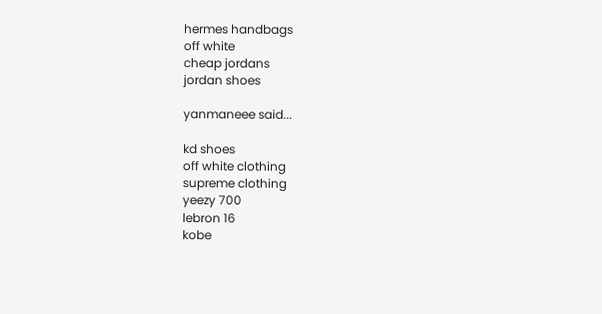hermes handbags
off white
cheap jordans
jordan shoes

yanmaneee said...

kd shoes
off white clothing
supreme clothing
yeezy 700
lebron 16
kobe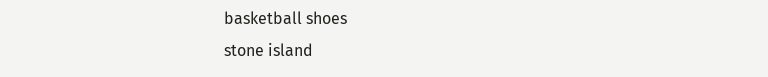basketball shoes
stone island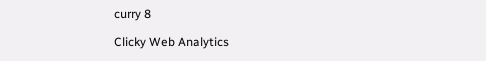curry 8

Clicky Web Analytics